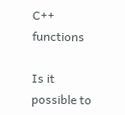C++ functions

Is it possible to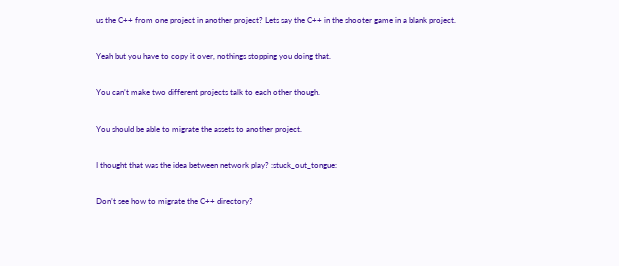us the C++ from one project in another project? Lets say the C++ in the shooter game in a blank project.

Yeah but you have to copy it over, nothings stopping you doing that.

You can’t make two different projects talk to each other though.

You should be able to migrate the assets to another project.

I thought that was the idea between network play? :stuck_out_tongue:

Don’t see how to migrate the C++ directory?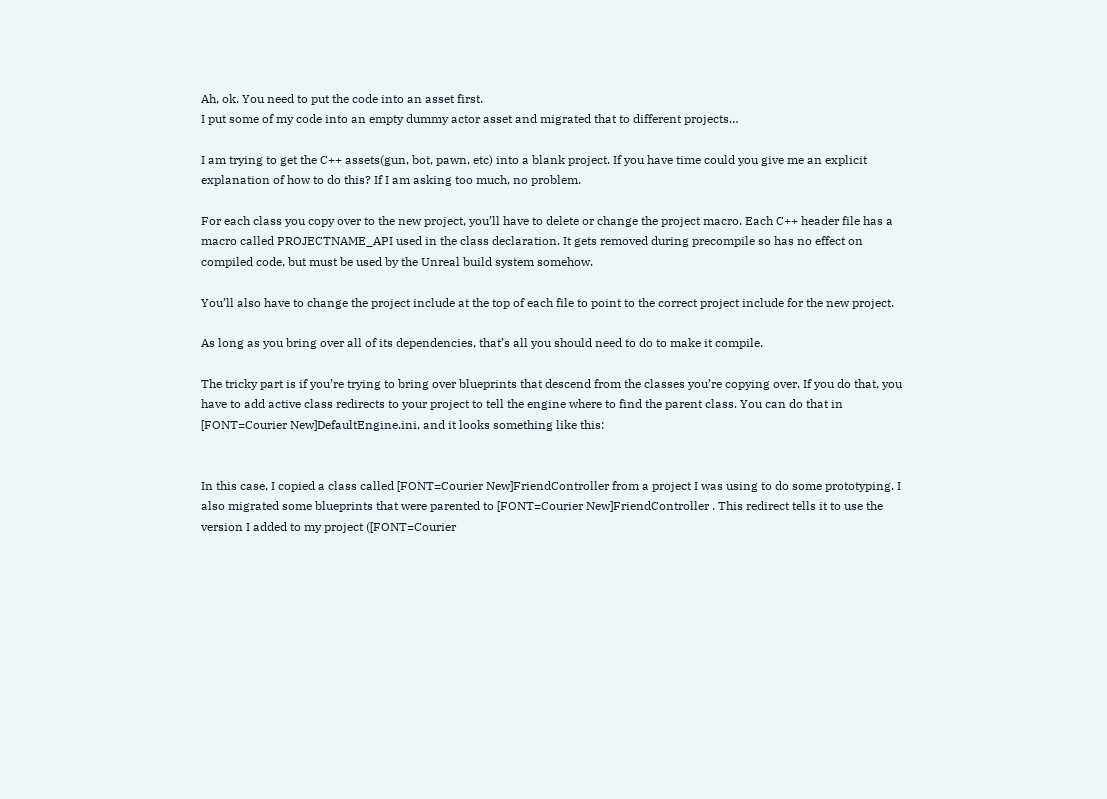Ah, ok. You need to put the code into an asset first.
I put some of my code into an empty dummy actor asset and migrated that to different projects…

I am trying to get the C++ assets(gun, bot, pawn, etc) into a blank project. If you have time could you give me an explicit explanation of how to do this? If I am asking too much, no problem.

For each class you copy over to the new project, you’ll have to delete or change the project macro. Each C++ header file has a macro called PROJECTNAME_API used in the class declaration. It gets removed during precompile so has no effect on compiled code, but must be used by the Unreal build system somehow.

You’ll also have to change the project include at the top of each file to point to the correct project include for the new project.

As long as you bring over all of its dependencies, that’s all you should need to do to make it compile.

The tricky part is if you’re trying to bring over blueprints that descend from the classes you’re copying over. If you do that, you have to add active class redirects to your project to tell the engine where to find the parent class. You can do that in [FONT=Courier New]DefaultEngine.ini, and it looks something like this:


In this case, I copied a class called [FONT=Courier New]FriendController from a project I was using to do some prototyping. I also migrated some blueprints that were parented to [FONT=Courier New]FriendController . This redirect tells it to use the version I added to my project ([FONT=Courier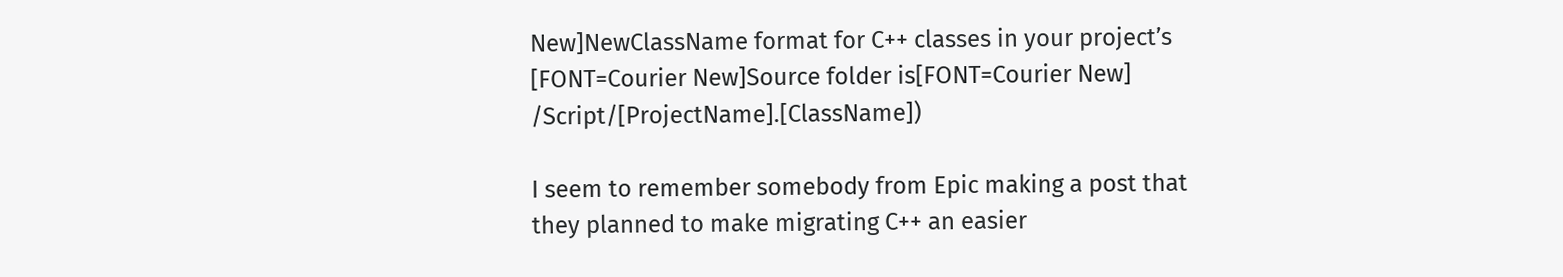New]NewClassName format for C++ classes in your project’s [FONT=Courier New]Source folder is[FONT=Courier New] /Script/[ProjectName].[ClassName])

I seem to remember somebody from Epic making a post that they planned to make migrating C++ an easier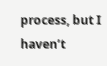process, but I haven’t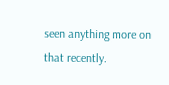seen anything more on that recently.